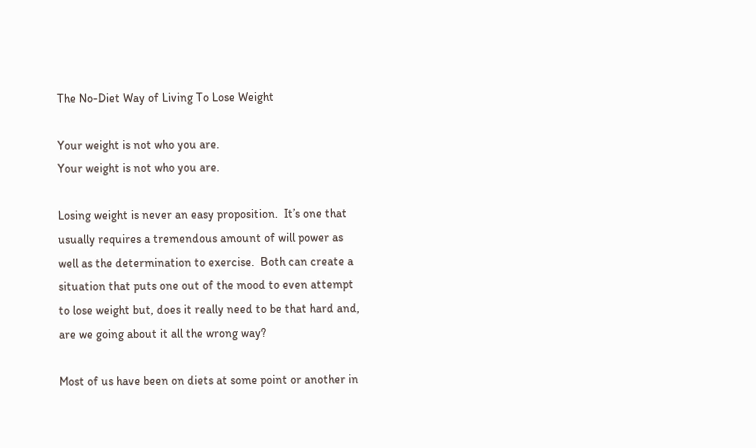The No-Diet Way of Living To Lose Weight

Your weight is not who you are.
Your weight is not who you are.

Losing weight is never an easy proposition.  It’s one that usually requires a tremendous amount of will power as well as the determination to exercise.  Both can create a situation that puts one out of the mood to even attempt to lose weight but, does it really need to be that hard and, are we going about it all the wrong way?

Most of us have been on diets at some point or another in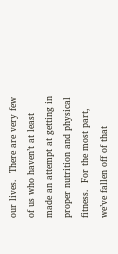our lives.  There are very few of us who haven’t at least made an attempt at getting in proper nutrition and physical fitness.  For the most part, we’ve fallen off of that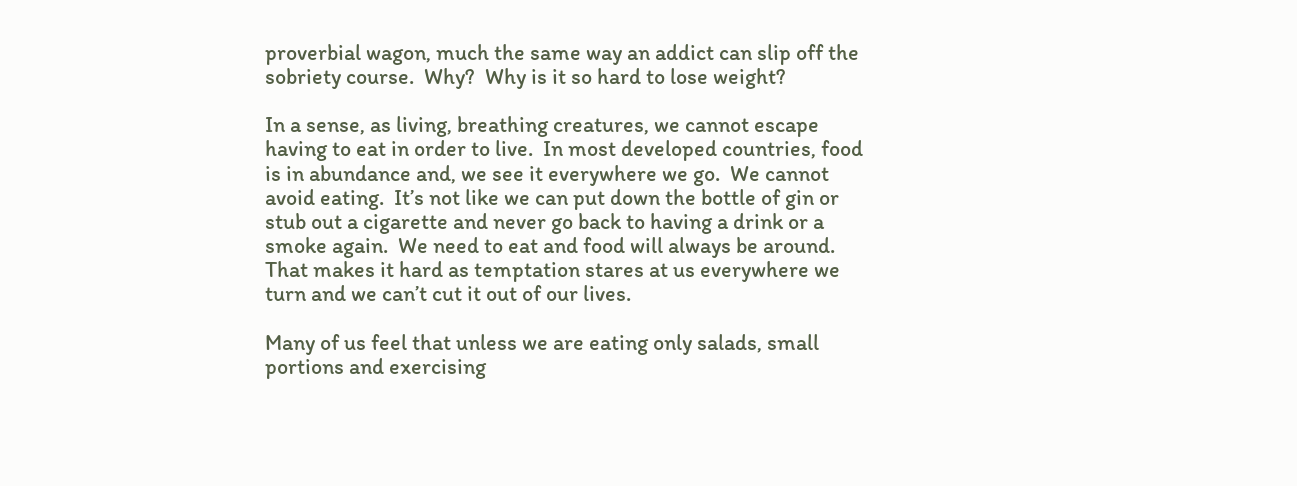proverbial wagon, much the same way an addict can slip off the sobriety course.  Why?  Why is it so hard to lose weight?

In a sense, as living, breathing creatures, we cannot escape having to eat in order to live.  In most developed countries, food is in abundance and, we see it everywhere we go.  We cannot avoid eating.  It’s not like we can put down the bottle of gin or stub out a cigarette and never go back to having a drink or a smoke again.  We need to eat and food will always be around. That makes it hard as temptation stares at us everywhere we turn and we can’t cut it out of our lives.

Many of us feel that unless we are eating only salads, small portions and exercising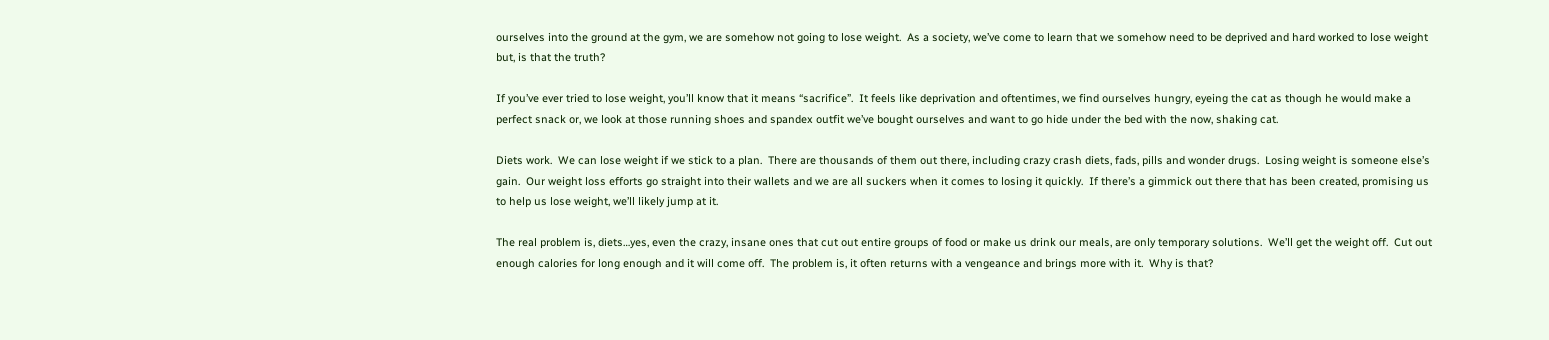ourselves into the ground at the gym, we are somehow not going to lose weight.  As a society, we’ve come to learn that we somehow need to be deprived and hard worked to lose weight but, is that the truth?

If you’ve ever tried to lose weight, you’ll know that it means “sacrifice”.  It feels like deprivation and oftentimes, we find ourselves hungry, eyeing the cat as though he would make a perfect snack or, we look at those running shoes and spandex outfit we’ve bought ourselves and want to go hide under the bed with the now, shaking cat.

Diets work.  We can lose weight if we stick to a plan.  There are thousands of them out there, including crazy crash diets, fads, pills and wonder drugs.  Losing weight is someone else’s gain.  Our weight loss efforts go straight into their wallets and we are all suckers when it comes to losing it quickly.  If there’s a gimmick out there that has been created, promising us to help us lose weight, we’ll likely jump at it.

The real problem is, diets…yes, even the crazy, insane ones that cut out entire groups of food or make us drink our meals, are only temporary solutions.  We’ll get the weight off.  Cut out enough calories for long enough and it will come off.  The problem is, it often returns with a vengeance and brings more with it.  Why is that?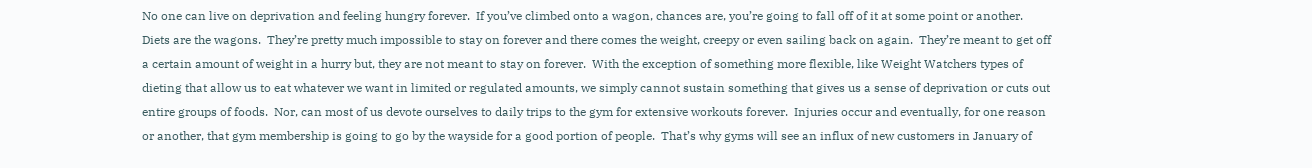No one can live on deprivation and feeling hungry forever.  If you’ve climbed onto a wagon, chances are, you’re going to fall off of it at some point or another.  Diets are the wagons.  They’re pretty much impossible to stay on forever and there comes the weight, creepy or even sailing back on again.  They’re meant to get off a certain amount of weight in a hurry but, they are not meant to stay on forever.  With the exception of something more flexible, like Weight Watchers types of dieting that allow us to eat whatever we want in limited or regulated amounts, we simply cannot sustain something that gives us a sense of deprivation or cuts out entire groups of foods.  Nor, can most of us devote ourselves to daily trips to the gym for extensive workouts forever.  Injuries occur and eventually, for one reason or another, that gym membership is going to go by the wayside for a good portion of people.  That’s why gyms will see an influx of new customers in January of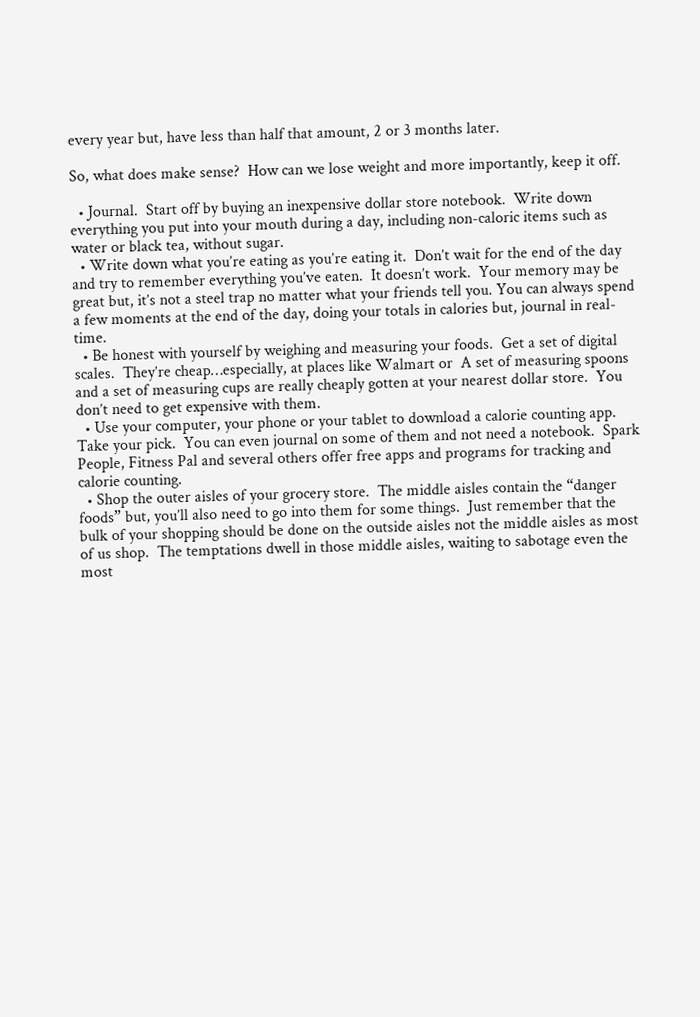every year but, have less than half that amount, 2 or 3 months later.

So, what does make sense?  How can we lose weight and more importantly, keep it off.

  • Journal.  Start off by buying an inexpensive dollar store notebook.  Write down everything you put into your mouth during a day, including non-caloric items such as water or black tea, without sugar.
  • Write down what you’re eating as you’re eating it.  Don’t wait for the end of the day and try to remember everything you’ve eaten.  It doesn’t work.  Your memory may be great but, it’s not a steel trap no matter what your friends tell you. You can always spend a few moments at the end of the day, doing your totals in calories but, journal in real-time.
  • Be honest with yourself by weighing and measuring your foods.  Get a set of digital scales.  They’re cheap…especially, at places like Walmart or  A set of measuring spoons and a set of measuring cups are really cheaply gotten at your nearest dollar store.  You don’t need to get expensive with them.
  • Use your computer, your phone or your tablet to download a calorie counting app.  Take your pick.  You can even journal on some of them and not need a notebook.  Spark People, Fitness Pal and several others offer free apps and programs for tracking and calorie counting.
  • Shop the outer aisles of your grocery store.  The middle aisles contain the “danger foods” but, you’ll also need to go into them for some things.  Just remember that the bulk of your shopping should be done on the outside aisles not the middle aisles as most of us shop.  The temptations dwell in those middle aisles, waiting to sabotage even the most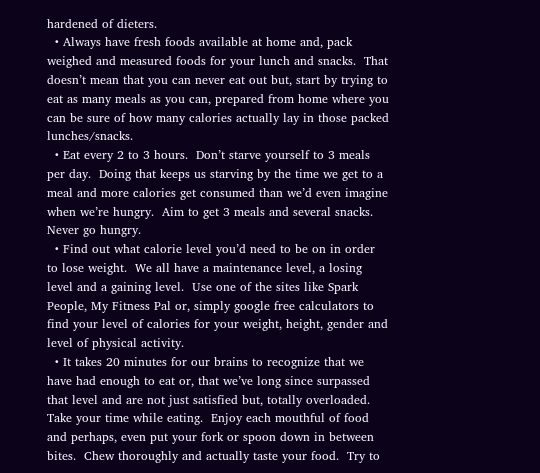hardened of dieters.
  • Always have fresh foods available at home and, pack weighed and measured foods for your lunch and snacks.  That doesn’t mean that you can never eat out but, start by trying to eat as many meals as you can, prepared from home where you can be sure of how many calories actually lay in those packed lunches/snacks.
  • Eat every 2 to 3 hours.  Don’t starve yourself to 3 meals per day.  Doing that keeps us starving by the time we get to a meal and more calories get consumed than we’d even imagine when we’re hungry.  Aim to get 3 meals and several snacks.  Never go hungry.
  • Find out what calorie level you’d need to be on in order to lose weight.  We all have a maintenance level, a losing level and a gaining level.  Use one of the sites like Spark People, My Fitness Pal or, simply google free calculators to find your level of calories for your weight, height, gender and level of physical activity.
  • It takes 20 minutes for our brains to recognize that we have had enough to eat or, that we’ve long since surpassed that level and are not just satisfied but, totally overloaded.  Take your time while eating.  Enjoy each mouthful of food and perhaps, even put your fork or spoon down in between bites.  Chew thoroughly and actually taste your food.  Try to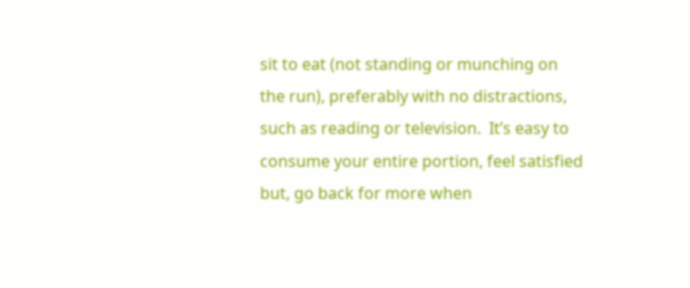sit to eat (not standing or munching on the run), preferably with no distractions, such as reading or television.  It’s easy to consume your entire portion, feel satisfied but, go back for more when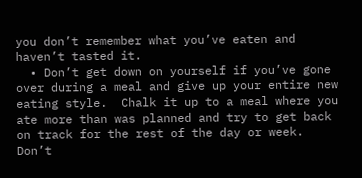you don’t remember what you’ve eaten and haven’t tasted it.
  • Don’t get down on yourself if you’ve gone over during a meal and give up your entire new eating style.  Chalk it up to a meal where you ate more than was planned and try to get back on track for the rest of the day or week.  Don’t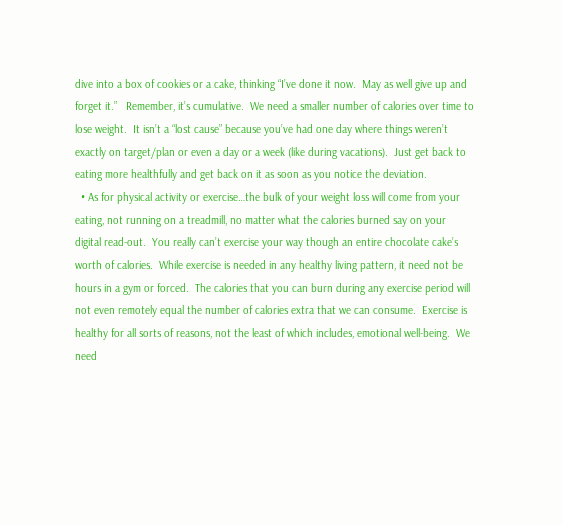dive into a box of cookies or a cake, thinking “I’ve done it now.  May as well give up and forget it.”   Remember, it’s cumulative.  We need a smaller number of calories over time to lose weight.  It isn’t a “lost cause” because you’ve had one day where things weren’t exactly on target/plan or even a day or a week (like during vacations).  Just get back to eating more healthfully and get back on it as soon as you notice the deviation.
  • As for physical activity or exercise…the bulk of your weight loss will come from your eating, not running on a treadmill, no matter what the calories burned say on your digital read-out.  You really can’t exercise your way though an entire chocolate cake’s worth of calories.  While exercise is needed in any healthy living pattern, it need not be hours in a gym or forced.  The calories that you can burn during any exercise period will not even remotely equal the number of calories extra that we can consume.  Exercise is healthy for all sorts of reasons, not the least of which includes, emotional well-being.  We need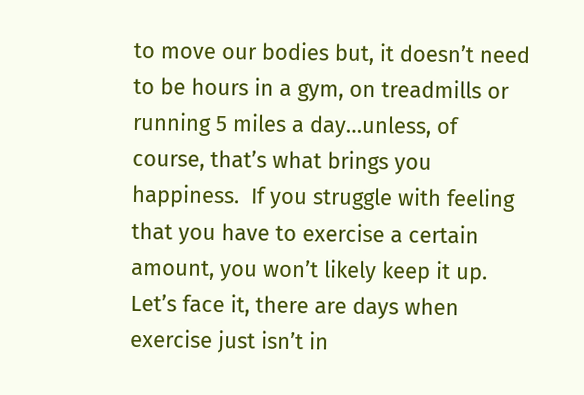to move our bodies but, it doesn’t need to be hours in a gym, on treadmills or running 5 miles a day…unless, of course, that’s what brings you happiness.  If you struggle with feeling that you have to exercise a certain amount, you won’t likely keep it up.  Let’s face it, there are days when exercise just isn’t in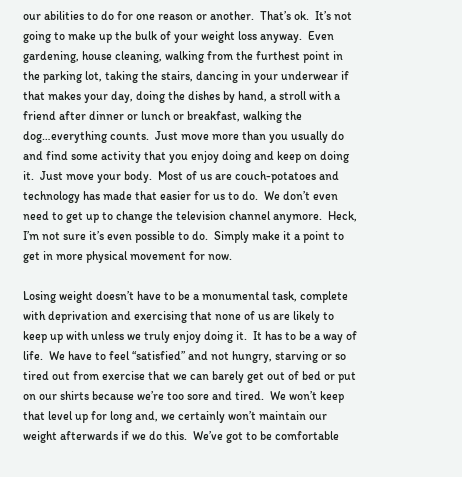our abilities to do for one reason or another.  That’s ok.  It’s not going to make up the bulk of your weight loss anyway.  Even gardening, house cleaning, walking from the furthest point in the parking lot, taking the stairs, dancing in your underwear if that makes your day, doing the dishes by hand, a stroll with a friend after dinner or lunch or breakfast, walking the dog…everything counts.  Just move more than you usually do and find some activity that you enjoy doing and keep on doing it.  Just move your body.  Most of us are couch-potatoes and technology has made that easier for us to do.  We don’t even need to get up to change the television channel anymore.  Heck, I’m not sure it’s even possible to do.  Simply make it a point to get in more physical movement for now.

Losing weight doesn’t have to be a monumental task, complete with deprivation and exercising that none of us are likely to keep up with unless we truly enjoy doing it.  It has to be a way of life.  We have to feel “satisfied” and not hungry, starving or so tired out from exercise that we can barely get out of bed or put on our shirts because we’re too sore and tired.  We won’t keep that level up for long and, we certainly won’t maintain our weight afterwards if we do this.  We’ve got to be comfortable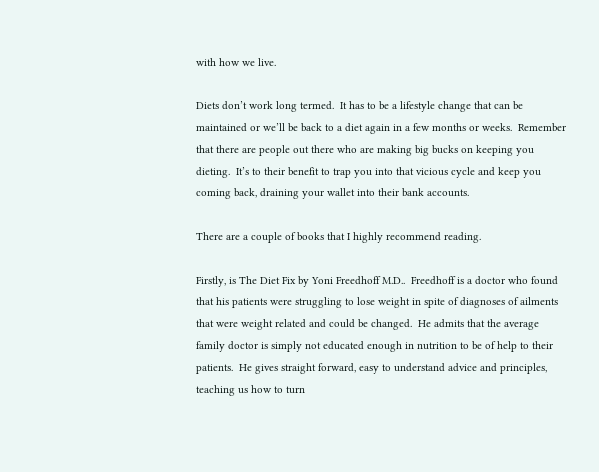with how we live.

Diets don’t work long termed.  It has to be a lifestyle change that can be maintained or we’ll be back to a diet again in a few months or weeks.  Remember that there are people out there who are making big bucks on keeping you dieting.  It’s to their benefit to trap you into that vicious cycle and keep you coming back, draining your wallet into their bank accounts.

There are a couple of books that I highly recommend reading.

Firstly, is The Diet Fix by Yoni Freedhoff M.D..  Freedhoff is a doctor who found that his patients were struggling to lose weight in spite of diagnoses of ailments that were weight related and could be changed.  He admits that the average family doctor is simply not educated enough in nutrition to be of help to their patients.  He gives straight forward, easy to understand advice and principles, teaching us how to turn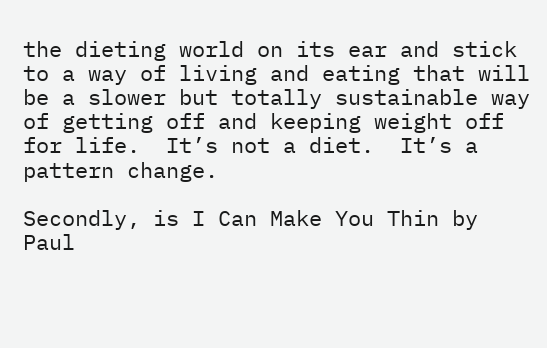the dieting world on its ear and stick to a way of living and eating that will be a slower but totally sustainable way of getting off and keeping weight off for life.  It’s not a diet.  It’s a pattern change.

Secondly, is I Can Make You Thin by Paul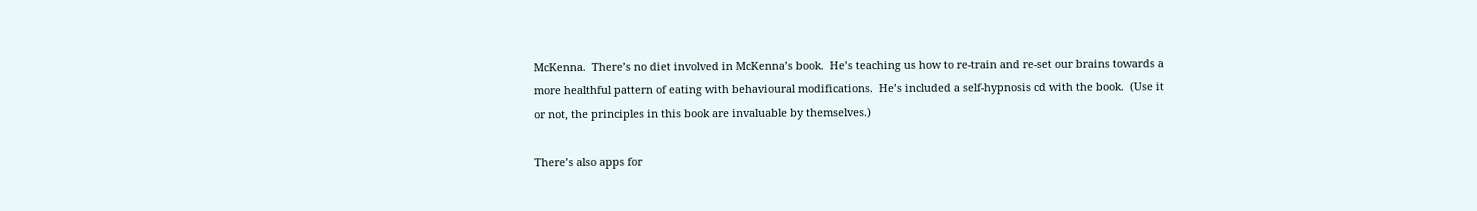McKenna.  There’s no diet involved in McKenna’s book.  He’s teaching us how to re-train and re-set our brains towards a more healthful pattern of eating with behavioural modifications.  He’s included a self-hypnosis cd with the book.  (Use it or not, the principles in this book are invaluable by themselves.)

There’s also apps for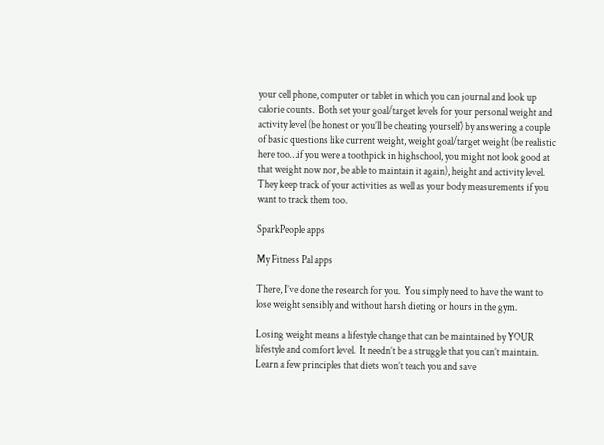your cell phone, computer or tablet in which you can journal and look up calorie counts.  Both set your goal/target levels for your personal weight and activity level (be honest or you’ll be cheating yourself) by answering a couple of basic questions like current weight, weight goal/target weight (be realistic here too…if you were a toothpick in highschool, you might not look good at that weight now nor, be able to maintain it again), height and activity level.  They keep track of your activities as well as your body measurements if you want to track them too.

SparkPeople apps

My Fitness Pal apps

There, I’ve done the research for you.  You simply need to have the want to lose weight sensibly and without harsh dieting or hours in the gym.

Losing weight means a lifestyle change that can be maintained by YOUR lifestyle and comfort level.  It needn’t be a struggle that you can’t maintain.  Learn a few principles that diets won’t teach you and save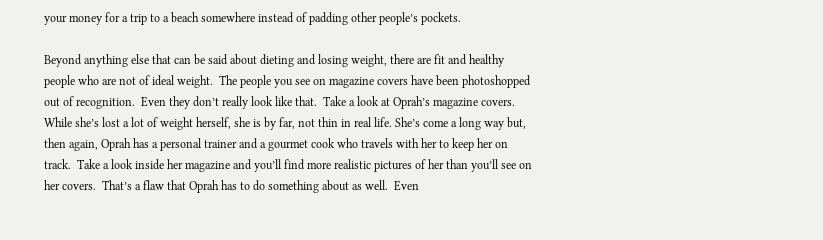your money for a trip to a beach somewhere instead of padding other people’s pockets.

Beyond anything else that can be said about dieting and losing weight, there are fit and healthy people who are not of ideal weight.  The people you see on magazine covers have been photoshopped out of recognition.  Even they don’t really look like that.  Take a look at Oprah’s magazine covers.  While she’s lost a lot of weight herself, she is by far, not thin in real life. She’s come a long way but, then again, Oprah has a personal trainer and a gourmet cook who travels with her to keep her on track.  Take a look inside her magazine and you’ll find more realistic pictures of her than you’ll see on her covers.  That’s a flaw that Oprah has to do something about as well.  Even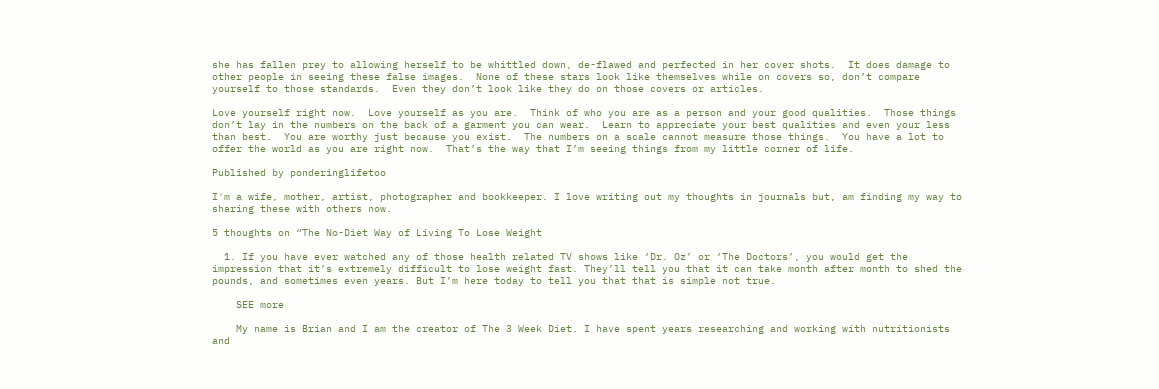she has fallen prey to allowing herself to be whittled down, de-flawed and perfected in her cover shots.  It does damage to other people in seeing these false images.  None of these stars look like themselves while on covers so, don’t compare yourself to those standards.  Even they don’t look like they do on those covers or articles.

Love yourself right now.  Love yourself as you are.  Think of who you are as a person and your good qualities.  Those things don’t lay in the numbers on the back of a garment you can wear.  Learn to appreciate your best qualities and even your less than best.  You are worthy just because you exist.  The numbers on a scale cannot measure those things.  You have a lot to offer the world as you are right now.  That’s the way that I’m seeing things from my little corner of life.

Published by ponderinglifetoo

I'm a wife, mother, artist, photographer and bookkeeper. I love writing out my thoughts in journals but, am finding my way to sharing these with others now.

5 thoughts on “The No-Diet Way of Living To Lose Weight

  1. If you have ever watched any of those health related TV shows like ‘Dr. Oz’ or ‘The Doctors’, you would get the impression that it’s extremely difficult to lose weight fast. They’ll tell you that it can take month after month to shed the pounds, and sometimes even years. But I’m here today to tell you that that is simple not true.

    SEE more

    My name is Brian and I am the creator of The 3 Week Diet. I have spent years researching and working with nutritionists and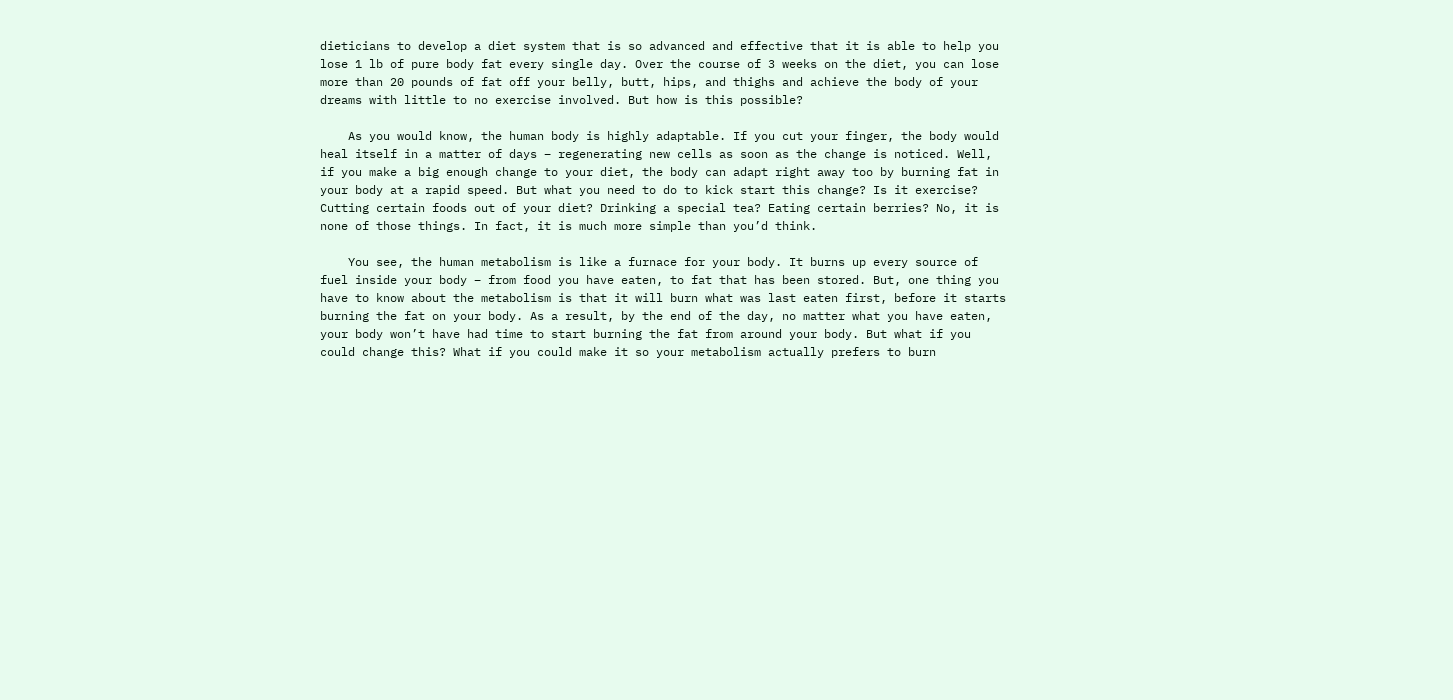dieticians to develop a diet system that is so advanced and effective that it is able to help you lose 1 lb of pure body fat every single day. Over the course of 3 weeks on the diet, you can lose more than 20 pounds of fat off your belly, butt, hips, and thighs and achieve the body of your dreams with little to no exercise involved. But how is this possible?

    As you would know, the human body is highly adaptable. If you cut your finger, the body would heal itself in a matter of days – regenerating new cells as soon as the change is noticed. Well, if you make a big enough change to your diet, the body can adapt right away too by burning fat in your body at a rapid speed. But what you need to do to kick start this change? Is it exercise? Cutting certain foods out of your diet? Drinking a special tea? Eating certain berries? No, it is none of those things. In fact, it is much more simple than you’d think.

    You see, the human metabolism is like a furnace for your body. It burns up every source of fuel inside your body – from food you have eaten, to fat that has been stored. But, one thing you have to know about the metabolism is that it will burn what was last eaten first, before it starts burning the fat on your body. As a result, by the end of the day, no matter what you have eaten, your body won’t have had time to start burning the fat from around your body. But what if you could change this? What if you could make it so your metabolism actually prefers to burn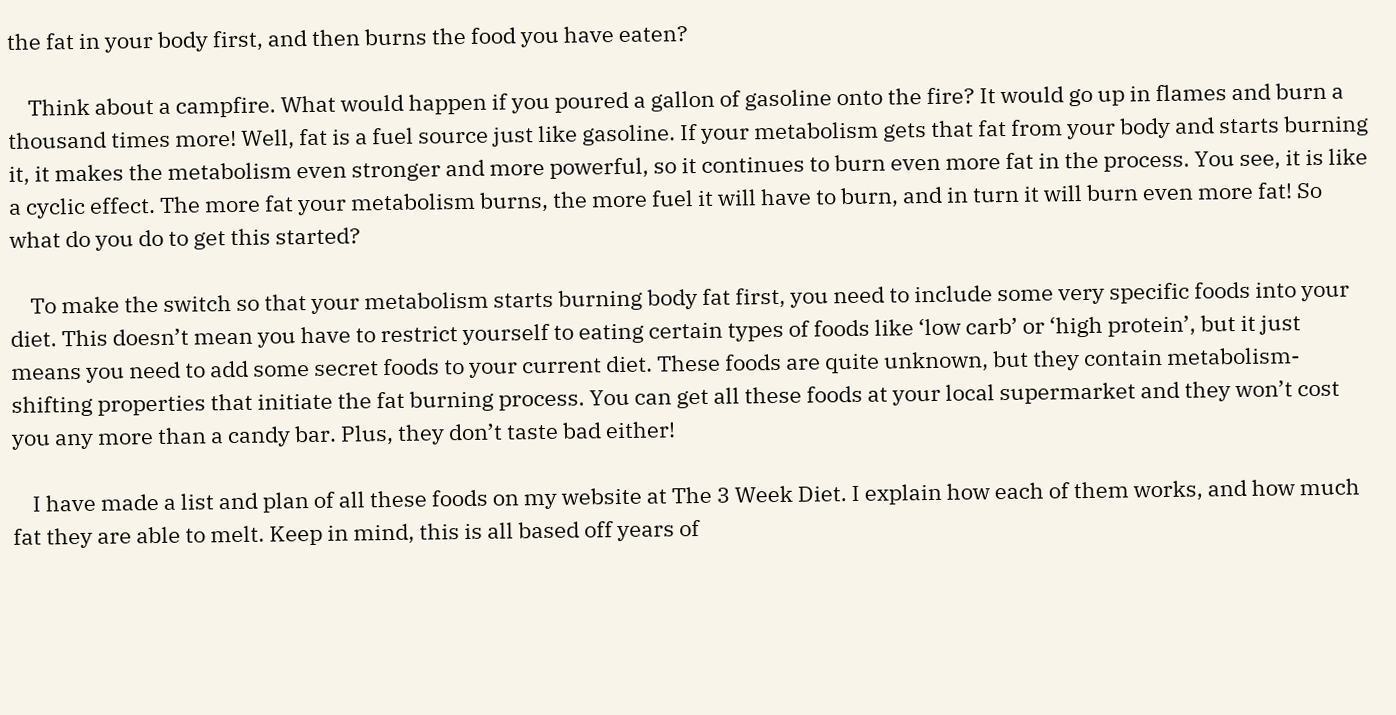the fat in your body first, and then burns the food you have eaten?

    Think about a campfire. What would happen if you poured a gallon of gasoline onto the fire? It would go up in flames and burn a thousand times more! Well, fat is a fuel source just like gasoline. If your metabolism gets that fat from your body and starts burning it, it makes the metabolism even stronger and more powerful, so it continues to burn even more fat in the process. You see, it is like a cyclic effect. The more fat your metabolism burns, the more fuel it will have to burn, and in turn it will burn even more fat! So what do you do to get this started?

    To make the switch so that your metabolism starts burning body fat first, you need to include some very specific foods into your diet. This doesn’t mean you have to restrict yourself to eating certain types of foods like ‘low carb’ or ‘high protein’, but it just means you need to add some secret foods to your current diet. These foods are quite unknown, but they contain metabolism-shifting properties that initiate the fat burning process. You can get all these foods at your local supermarket and they won’t cost you any more than a candy bar. Plus, they don’t taste bad either!

    I have made a list and plan of all these foods on my website at The 3 Week Diet. I explain how each of them works, and how much fat they are able to melt. Keep in mind, this is all based off years of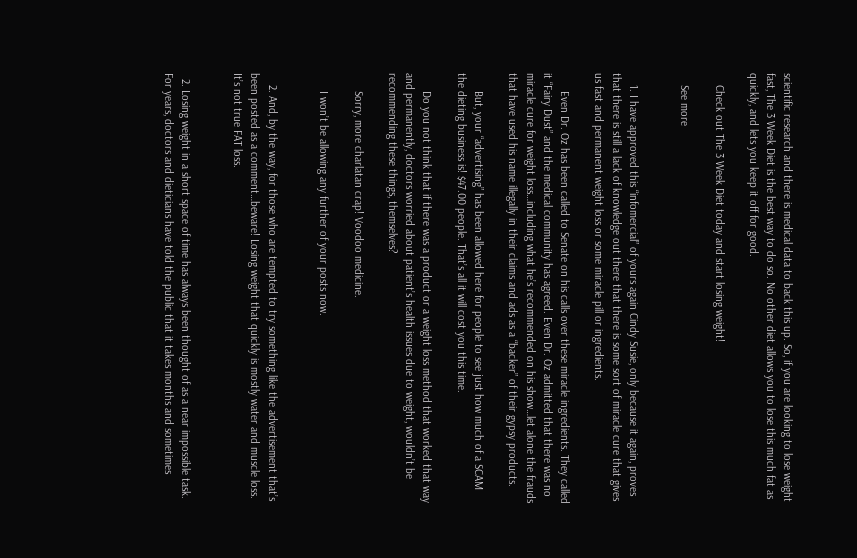scientific research and there is medical data to back this up. So, if you are looking to lose weight fast, The 3 Week Diet is the best way to do so. No other diet allows you to lose this much fat as quickly, and lets you keep it off for good.

    Check out The 3 Week Diet today and start losing weight!

    See more


    1. I have approved this “infomercial” of yours again Cindy Susie, only because it again, proves that there is still a lack of knowledge out there that there is some sort of miracle cure that gives us fast and permanent weight loss or some miracle pill or ingredients.

      Even Dr. Oz has been called to Senate on his calls over these miracle ingredients. They called it “Fairy Dust” and the medical community has agreed. Even Dr. Oz admitted that there was no miracle cure for weight loss…including what he’s recommended on his show…let alone the frauds that have used his name illegally in their claims and ads as a “backer” of their gypsy products.

      But, your “advertising” has been allowed here for people to see just how much of a SCAM the dieting business is! $47.00 people. That’s all it will cost you this time.

      Do you not think that if there was a product or a weight loss method that worked that way and permanently, doctors worried about patient’s health issues due to weight, wouldn’t be recommending these things, themselves?

      Sorry, more charlatan crap! Voodoo medicine.

      I won’t be allowing any further of your posts now.


    2. And, by the way, for those who are tempted to try something like the advertisement that’s been posted as a comment…beware! Losing weight that quickly is mostly water and muscle loss. It’s not true FAT loss.


  2. Losing weight in a short space of time has always been thought of as a near impossible task. For years, doctors and dieticians have told the public that it takes months and sometimes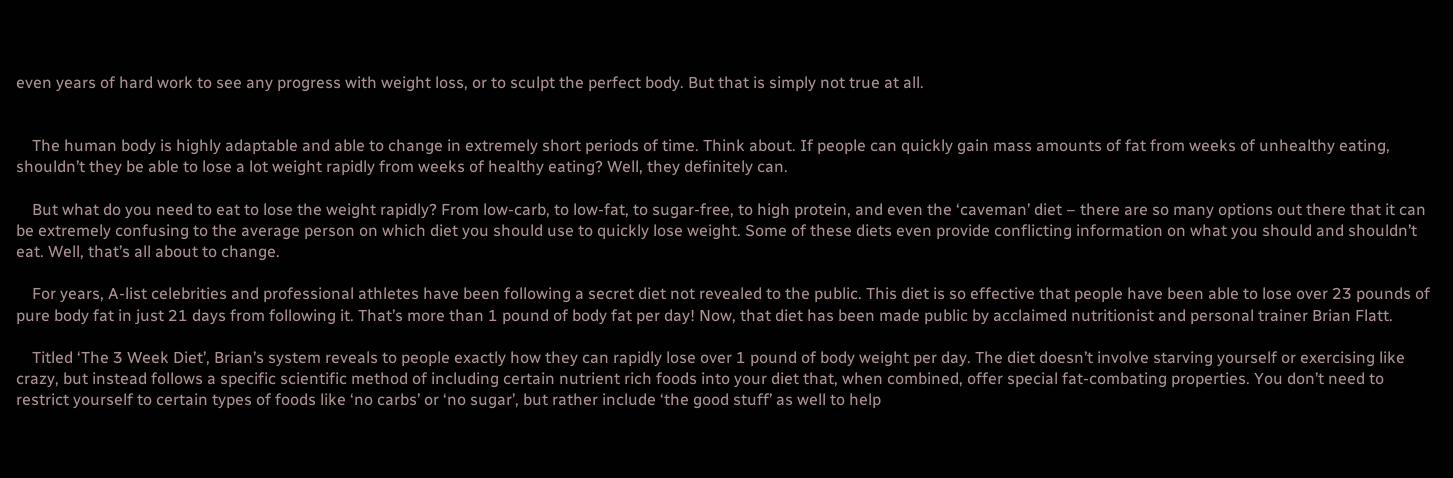even years of hard work to see any progress with weight loss, or to sculpt the perfect body. But that is simply not true at all.


    The human body is highly adaptable and able to change in extremely short periods of time. Think about. If people can quickly gain mass amounts of fat from weeks of unhealthy eating, shouldn’t they be able to lose a lot weight rapidly from weeks of healthy eating? Well, they definitely can.

    But what do you need to eat to lose the weight rapidly? From low-carb, to low-fat, to sugar-free, to high protein, and even the ‘caveman’ diet – there are so many options out there that it can be extremely confusing to the average person on which diet you should use to quickly lose weight. Some of these diets even provide conflicting information on what you should and shouldn’t eat. Well, that’s all about to change.

    For years, A-list celebrities and professional athletes have been following a secret diet not revealed to the public. This diet is so effective that people have been able to lose over 23 pounds of pure body fat in just 21 days from following it. That’s more than 1 pound of body fat per day! Now, that diet has been made public by acclaimed nutritionist and personal trainer Brian Flatt.

    Titled ‘The 3 Week Diet’, Brian’s system reveals to people exactly how they can rapidly lose over 1 pound of body weight per day. The diet doesn’t involve starving yourself or exercising like crazy, but instead follows a specific scientific method of including certain nutrient rich foods into your diet that, when combined, offer special fat-combating properties. You don’t need to restrict yourself to certain types of foods like ‘no carbs’ or ‘no sugar’, but rather include ‘the good stuff’ as well to help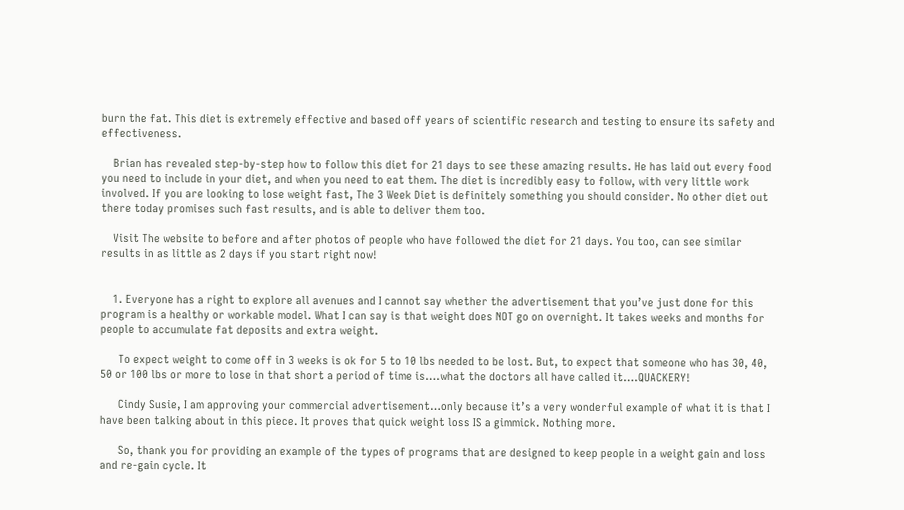burn the fat. This diet is extremely effective and based off years of scientific research and testing to ensure its safety and effectiveness.

    Brian has revealed step-by-step how to follow this diet for 21 days to see these amazing results. He has laid out every food you need to include in your diet, and when you need to eat them. The diet is incredibly easy to follow, with very little work involved. If you are looking to lose weight fast, The 3 Week Diet is definitely something you should consider. No other diet out there today promises such fast results, and is able to deliver them too.

    Visit The website to before and after photos of people who have followed the diet for 21 days. You too, can see similar results in as little as 2 days if you start right now!


    1. Everyone has a right to explore all avenues and I cannot say whether the advertisement that you’ve just done for this program is a healthy or workable model. What I can say is that weight does NOT go on overnight. It takes weeks and months for people to accumulate fat deposits and extra weight.

      To expect weight to come off in 3 weeks is ok for 5 to 10 lbs needed to be lost. But, to expect that someone who has 30, 40, 50 or 100 lbs or more to lose in that short a period of time is….what the doctors all have called it….QUACKERY!

      Cindy Susie, I am approving your commercial advertisement…only because it’s a very wonderful example of what it is that I have been talking about in this piece. It proves that quick weight loss IS a gimmick. Nothing more.

      So, thank you for providing an example of the types of programs that are designed to keep people in a weight gain and loss and re-gain cycle. It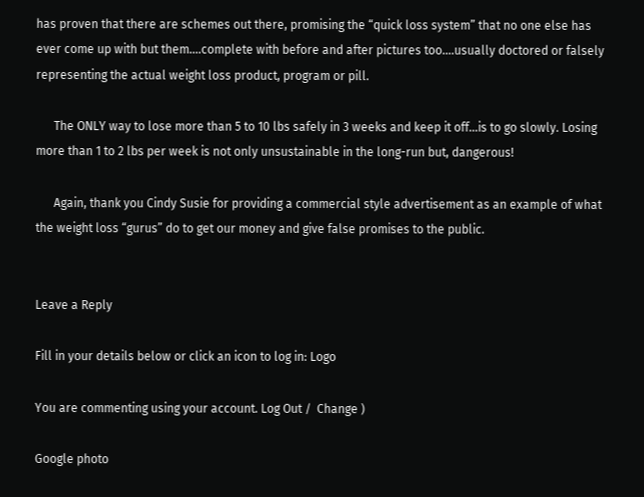has proven that there are schemes out there, promising the “quick loss system” that no one else has ever come up with but them….complete with before and after pictures too….usually doctored or falsely representing the actual weight loss product, program or pill.

      The ONLY way to lose more than 5 to 10 lbs safely in 3 weeks and keep it off…is to go slowly. Losing more than 1 to 2 lbs per week is not only unsustainable in the long-run but, dangerous!

      Again, thank you Cindy Susie for providing a commercial style advertisement as an example of what the weight loss “gurus” do to get our money and give false promises to the public.


Leave a Reply

Fill in your details below or click an icon to log in: Logo

You are commenting using your account. Log Out /  Change )

Google photo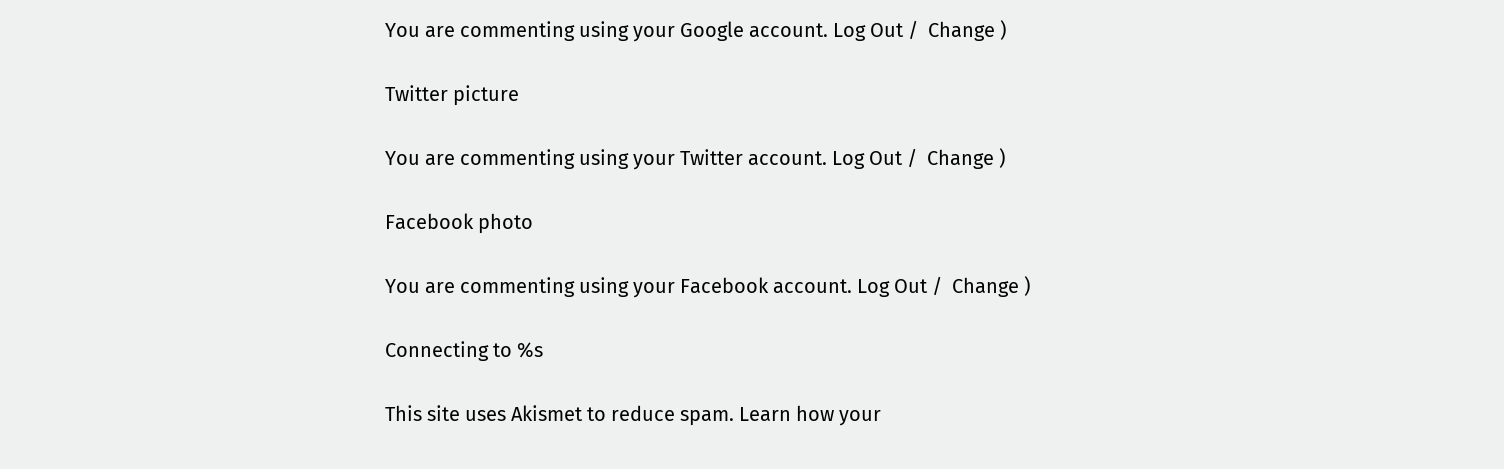You are commenting using your Google account. Log Out /  Change )

Twitter picture

You are commenting using your Twitter account. Log Out /  Change )

Facebook photo

You are commenting using your Facebook account. Log Out /  Change )

Connecting to %s

This site uses Akismet to reduce spam. Learn how your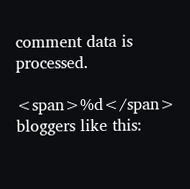comment data is processed.

<span>%d</span> bloggers like this: